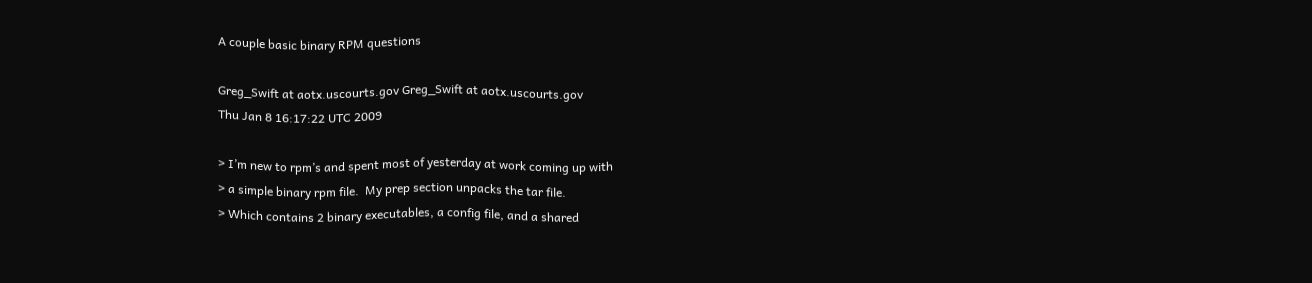A couple basic binary RPM questions

Greg_Swift at aotx.uscourts.gov Greg_Swift at aotx.uscourts.gov
Thu Jan 8 16:17:22 UTC 2009

> I’m new to rpm’s and spent most of yesterday at work coming up with
> a simple binary rpm file.  My prep section unpacks the tar file.
> Which contains 2 binary executables, a config file, and a shared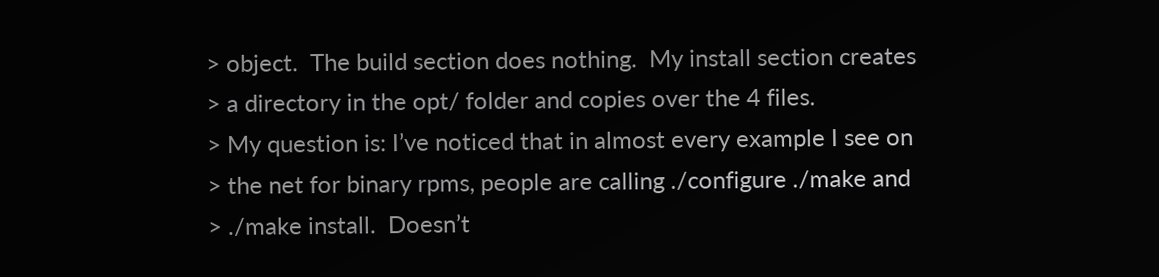> object.  The build section does nothing.  My install section creates
> a directory in the opt/ folder and copies over the 4 files.
> My question is: I’ve noticed that in almost every example I see on
> the net for binary rpms, people are calling ./configure ./make and
> ./make install.  Doesn’t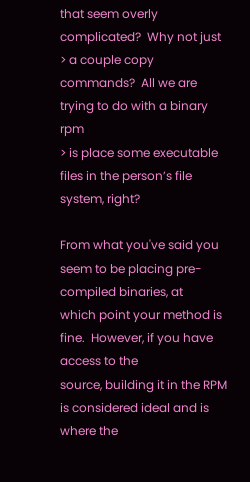that seem overly complicated?  Why not just
> a couple copy commands?  All we are trying to do with a binary rpm
> is place some executable files in the person’s file system, right?

From what you've said you seem to be placing pre-compiled binaries, at
which point your method is fine.  However, if you have access to the
source, building it in the RPM is considered ideal and is where the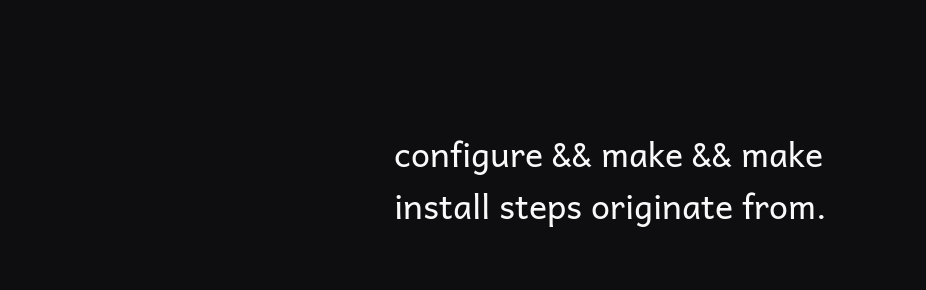configure && make && make install steps originate from.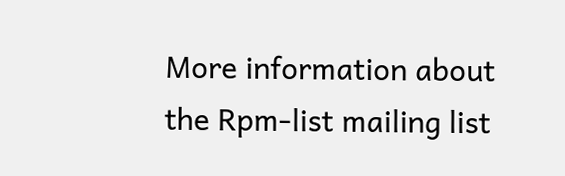More information about the Rpm-list mailing list